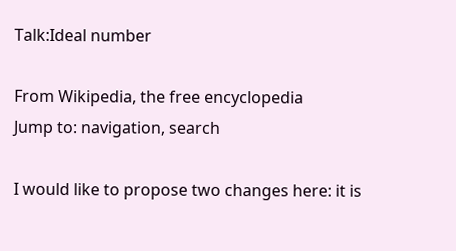Talk:Ideal number

From Wikipedia, the free encyclopedia
Jump to: navigation, search

I would like to propose two changes here: it is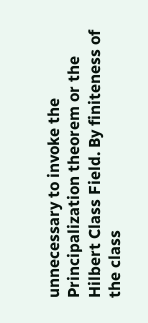unnecessary to invoke the Principalization theorem or the Hilbert Class Field. By finiteness of the class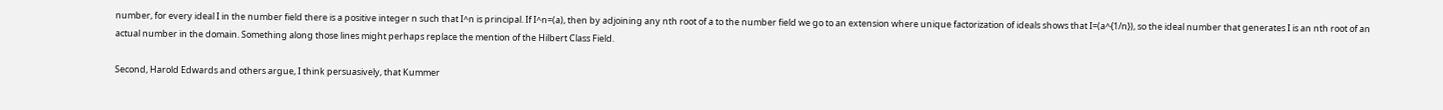number, for every ideal I in the number field there is a positive integer n such that I^n is principal. If I^n=(a), then by adjoining any nth root of a to the number field we go to an extension where unique factorization of ideals shows that I=(a^{1/n}), so the ideal number that generates I is an nth root of an actual number in the domain. Something along those lines might perhaps replace the mention of the Hilbert Class Field.

Second, Harold Edwards and others argue, I think persuasively, that Kummer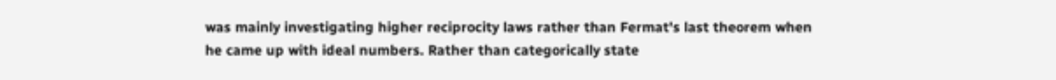was mainly investigating higher reciprocity laws rather than Fermat's last theorem when he came up with ideal numbers. Rather than categorically state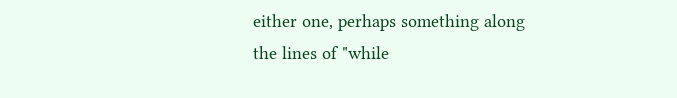either one, perhaps something along the lines of "while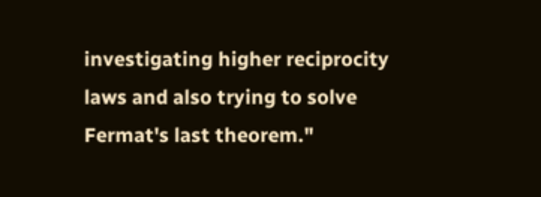investigating higher reciprocity laws and also trying to solve Fermat's last theorem."